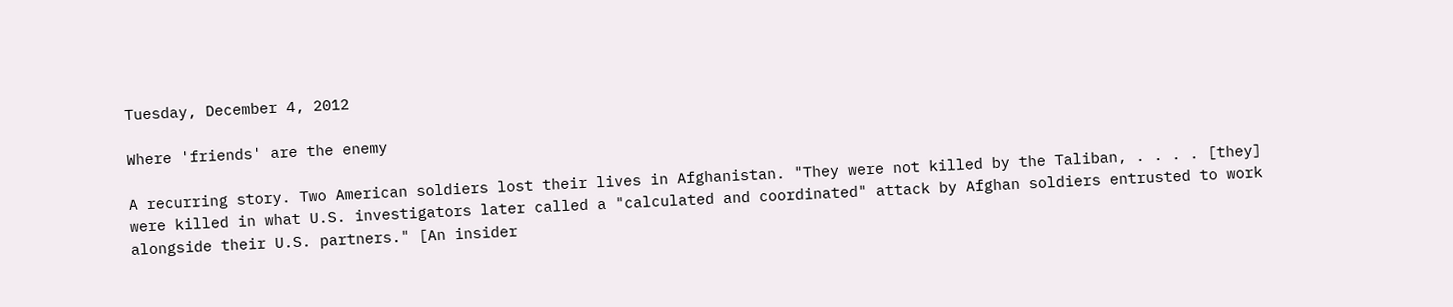Tuesday, December 4, 2012

Where 'friends' are the enemy

A recurring story. Two American soldiers lost their lives in Afghanistan. "They were not killed by the Taliban, . . . . [they] were killed in what U.S. investigators later called a "calculated and coordinated" attack by Afghan soldiers entrusted to work alongside their U.S. partners." [An insider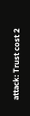attack: Trust cost 2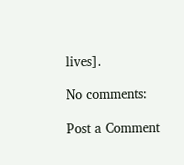lives].

No comments:

Post a Comment